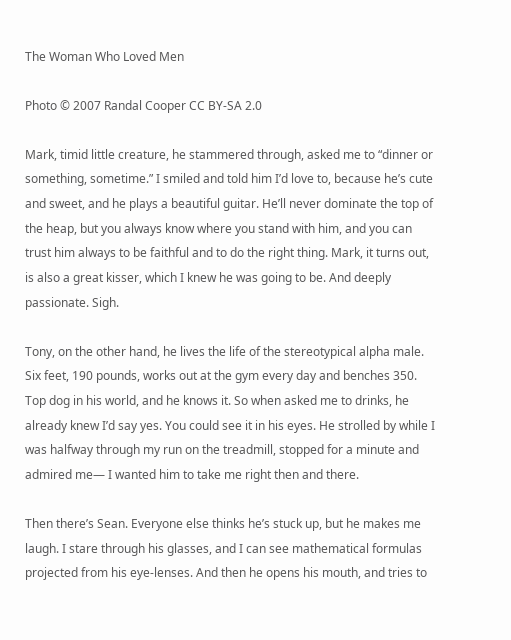The Woman Who Loved Men

Photo © 2007 Randal Cooper CC BY-SA 2.0

Mark, timid little creature, he stammered through, asked me to “dinner or something, sometime.” I smiled and told him I’d love to, because he’s cute and sweet, and he plays a beautiful guitar. He’ll never dominate the top of the heap, but you always know where you stand with him, and you can trust him always to be faithful and to do the right thing. Mark, it turns out, is also a great kisser, which I knew he was going to be. And deeply passionate. Sigh.

Tony, on the other hand, he lives the life of the stereotypical alpha male. Six feet, 190 pounds, works out at the gym every day and benches 350. Top dog in his world, and he knows it. So when asked me to drinks, he already knew I’d say yes. You could see it in his eyes. He strolled by while I was halfway through my run on the treadmill, stopped for a minute and admired me— I wanted him to take me right then and there.

Then there’s Sean. Everyone else thinks he’s stuck up, but he makes me laugh. I stare through his glasses, and I can see mathematical formulas projected from his eye-lenses. And then he opens his mouth, and tries to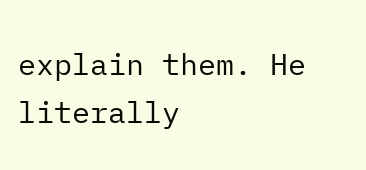explain them. He literally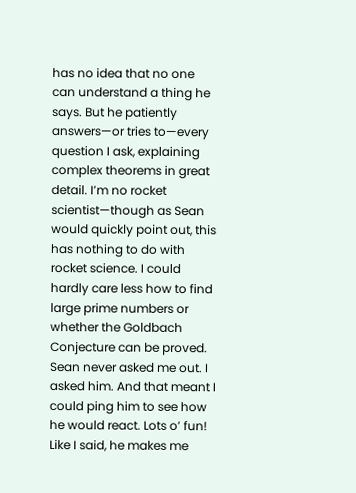has no idea that no one can understand a thing he says. But he patiently answers—or tries to—every question I ask, explaining complex theorems in great detail. I’m no rocket scientist—though as Sean would quickly point out, this has nothing to do with rocket science. I could hardly care less how to find large prime numbers or whether the Goldbach Conjecture can be proved. Sean never asked me out. I asked him. And that meant I could ping him to see how he would react. Lots o’ fun! Like I said, he makes me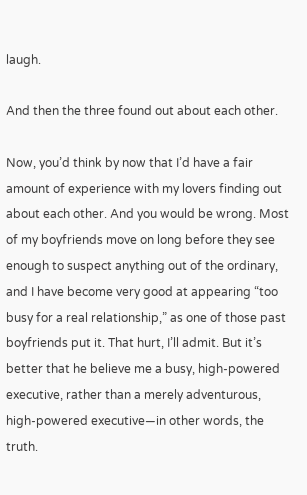laugh.

And then the three found out about each other.

Now, you’d think by now that I’d have a fair amount of experience with my lovers finding out about each other. And you would be wrong. Most of my boyfriends move on long before they see enough to suspect anything out of the ordinary, and I have become very good at appearing “too busy for a real relationship,” as one of those past boyfriends put it. That hurt, I’ll admit. But it’s better that he believe me a busy, high-powered executive, rather than a merely adventurous, high-powered executive—in other words, the truth.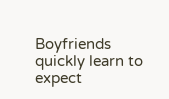Boyfriends quickly learn to expect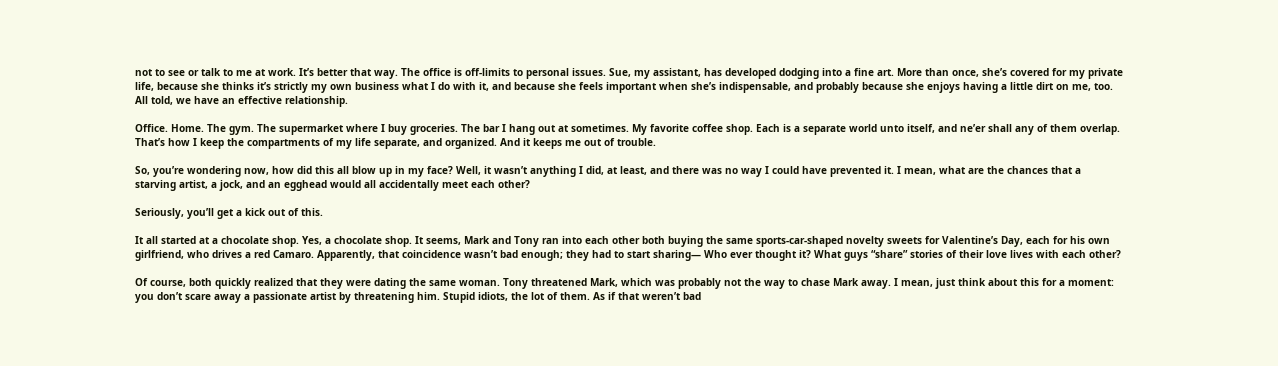not to see or talk to me at work. It’s better that way. The office is off-limits to personal issues. Sue, my assistant, has developed dodging into a fine art. More than once, she’s covered for my private life, because she thinks it’s strictly my own business what I do with it, and because she feels important when she’s indispensable, and probably because she enjoys having a little dirt on me, too. All told, we have an effective relationship.

Office. Home. The gym. The supermarket where I buy groceries. The bar I hang out at sometimes. My favorite coffee shop. Each is a separate world unto itself, and ne’er shall any of them overlap. That’s how I keep the compartments of my life separate, and organized. And it keeps me out of trouble.

So, you’re wondering now, how did this all blow up in my face? Well, it wasn’t anything I did, at least, and there was no way I could have prevented it. I mean, what are the chances that a starving artist, a jock, and an egghead would all accidentally meet each other?

Seriously, you’ll get a kick out of this.

It all started at a chocolate shop. Yes, a chocolate shop. It seems, Mark and Tony ran into each other both buying the same sports-car-shaped novelty sweets for Valentine’s Day, each for his own girlfriend, who drives a red Camaro. Apparently, that coincidence wasn’t bad enough; they had to start sharing— Who ever thought it? What guys “share” stories of their love lives with each other?

Of course, both quickly realized that they were dating the same woman. Tony threatened Mark, which was probably not the way to chase Mark away. I mean, just think about this for a moment: you don’t scare away a passionate artist by threatening him. Stupid idiots, the lot of them. As if that weren’t bad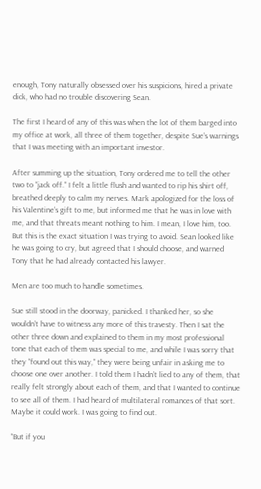enough, Tony naturally obsessed over his suspicions, hired a private dick, who had no trouble discovering Sean.

The first I heard of any of this was when the lot of them barged into my office at work, all three of them together, despite Sue’s warnings that I was meeting with an important investor.

After summing up the situation, Tony ordered me to tell the other two to “jack off.” I felt a little flush and wanted to rip his shirt off, breathed deeply to calm my nerves. Mark apologized for the loss of his Valentine’s gift to me, but informed me that he was in love with me, and that threats meant nothing to him. I mean, I love him, too. But this is the exact situation I was trying to avoid. Sean looked like he was going to cry, but agreed that I should choose, and warned Tony that he had already contacted his lawyer.

Men are too much to handle sometimes.

Sue still stood in the doorway, panicked. I thanked her, so she wouldn’t have to witness any more of this travesty. Then I sat the other three down and explained to them in my most professional tone that each of them was special to me, and while I was sorry that they “found out this way,” they were being unfair in asking me to choose one over another. I told them I hadn’t lied to any of them, that really felt strongly about each of them, and that I wanted to continue to see all of them. I had heard of multilateral romances of that sort. Maybe it could work. I was going to find out.

“But if you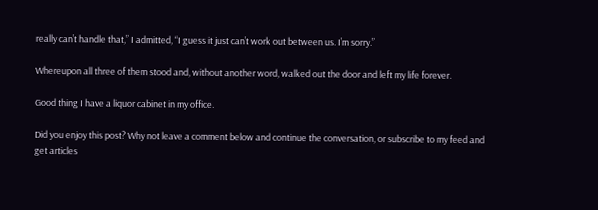really can’t handle that,” I admitted, “I guess it just can’t work out between us. I’m sorry.”

Whereupon all three of them stood and, without another word, walked out the door and left my life forever.

Good thing I have a liquor cabinet in my office.

Did you enjoy this post? Why not leave a comment below and continue the conversation, or subscribe to my feed and get articles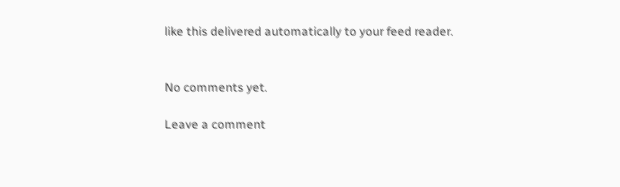like this delivered automatically to your feed reader.


No comments yet.

Leave a comment